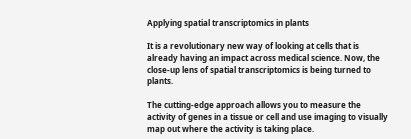Applying spatial transcriptomics in plants

It is a revolutionary new way of looking at cells that is already having an impact across medical science. Now, the close-up lens of spatial transcriptomics is being turned to plants.

The cutting-edge approach allows you to measure the activity of genes in a tissue or cell and use imaging to visually map out where the activity is taking place.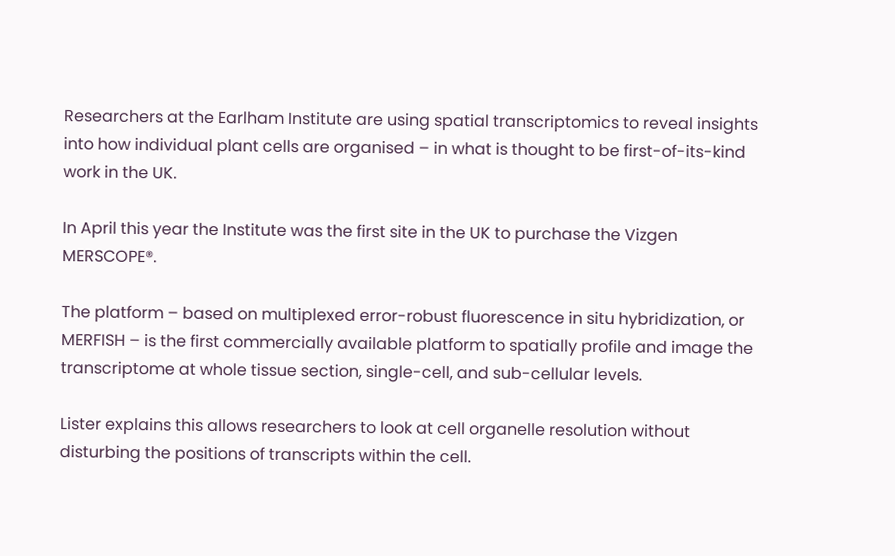Researchers at the Earlham Institute are using spatial transcriptomics to reveal insights into how individual plant cells are organised – in what is thought to be first-of-its-kind work in the UK.

In April this year the Institute was the first site in the UK to purchase the Vizgen MERSCOPE®.

The platform – based on multiplexed error-robust fluorescence in situ hybridization, or MERFISH – is the first commercially available platform to spatially profile and image the transcriptome at whole tissue section, single-cell, and sub-cellular levels.

Lister explains this allows researchers to look at cell organelle resolution without disturbing the positions of transcripts within the cell.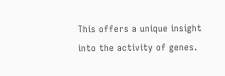This offers a unique insight into the activity of genes.